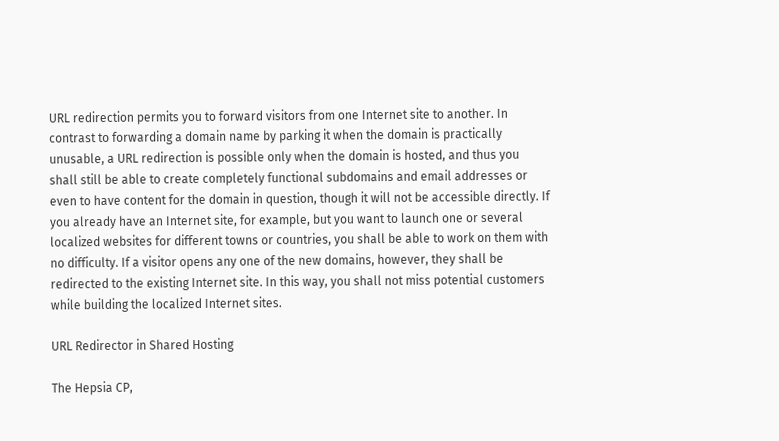URL redirection permits you to forward visitors from one Internet site to another. In contrast to forwarding a domain name by parking it when the domain is practically unusable, a URL redirection is possible only when the domain is hosted, and thus you shall still be able to create completely functional subdomains and email addresses or even to have content for the domain in question, though it will not be accessible directly. If you already have an Internet site, for example, but you want to launch one or several localized websites for different towns or countries, you shall be able to work on them with no difficulty. If a visitor opens any one of the new domains, however, they shall be redirected to the existing Internet site. In this way, you shall not miss potential customers while building the localized Internet sites.

URL Redirector in Shared Hosting

The Hepsia CP,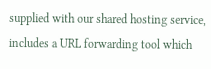supplied with our shared hosting service, includes a URL forwarding tool which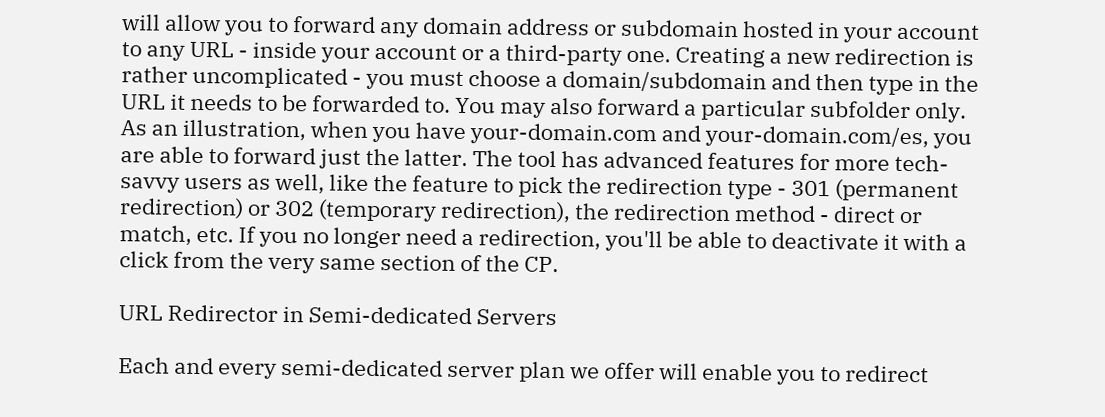will allow you to forward any domain address or subdomain hosted in your account to any URL - inside your account or a third-party one. Creating a new redirection is rather uncomplicated - you must choose a domain/subdomain and then type in the URL it needs to be forwarded to. You may also forward a particular subfolder only. As an illustration, when you have your-domain.com and your-domain.com/es, you are able to forward just the latter. The tool has advanced features for more tech-savvy users as well, like the feature to pick the redirection type - 301 (permanent redirection) or 302 (temporary redirection), the redirection method - direct or match, etc. If you no longer need a redirection, you'll be able to deactivate it with a click from the very same section of the CP.

URL Redirector in Semi-dedicated Servers

Each and every semi-dedicated server plan we offer will enable you to redirect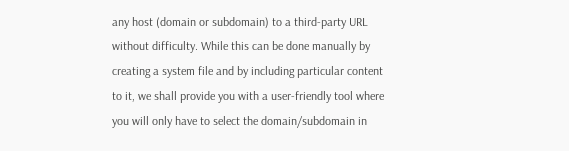any host (domain or subdomain) to a third-party URL without difficulty. While this can be done manually by creating a system file and by including particular content to it, we shall provide you with a user-friendly tool where you will only have to select the domain/subdomain in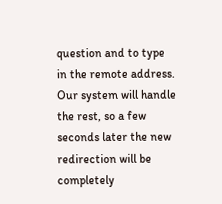question and to type in the remote address. Our system will handle the rest, so a few seconds later the new redirection will be completely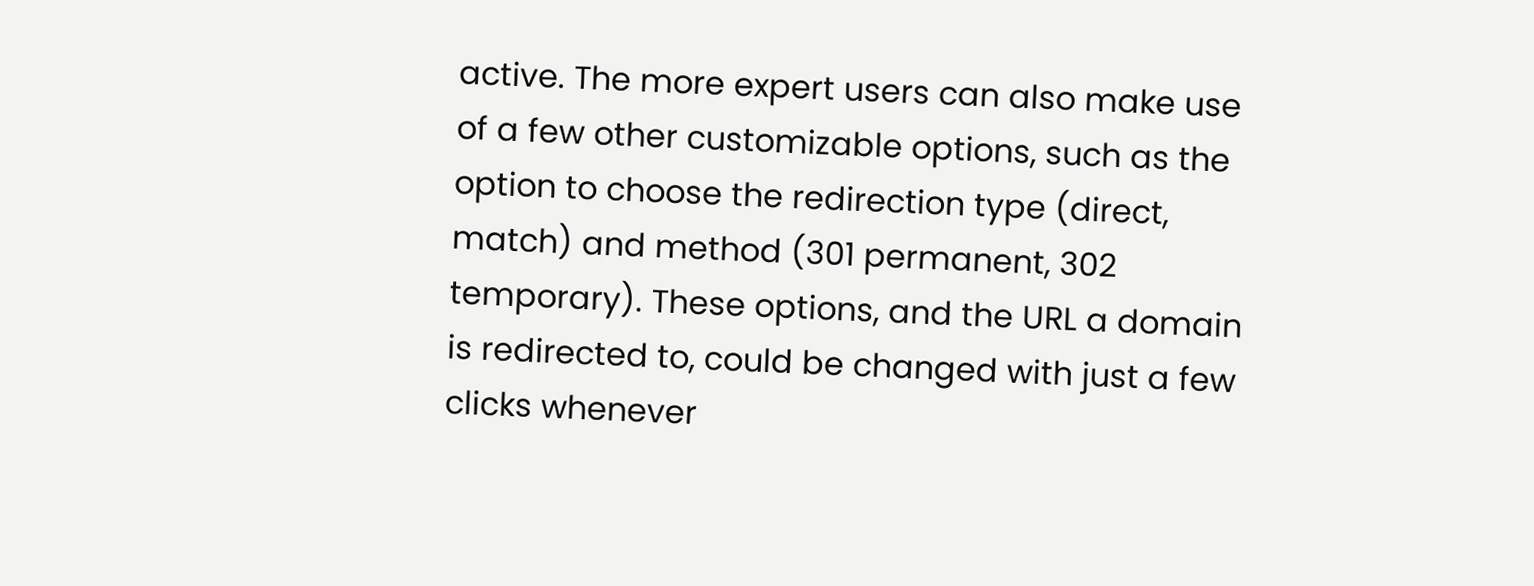active. The more expert users can also make use of a few other customizable options, such as the option to choose the redirection type (direct, match) and method (301 permanent, 302 temporary). These options, and the URL a domain is redirected to, could be changed with just a few clicks whenever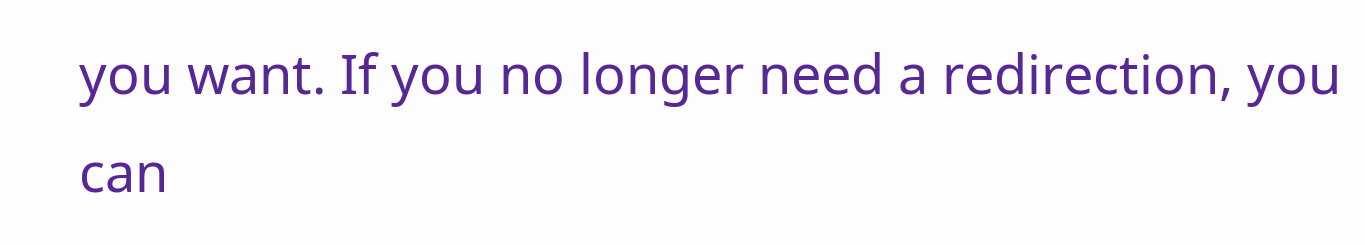you want. If you no longer need a redirection, you can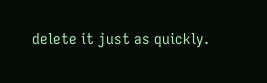delete it just as quickly.